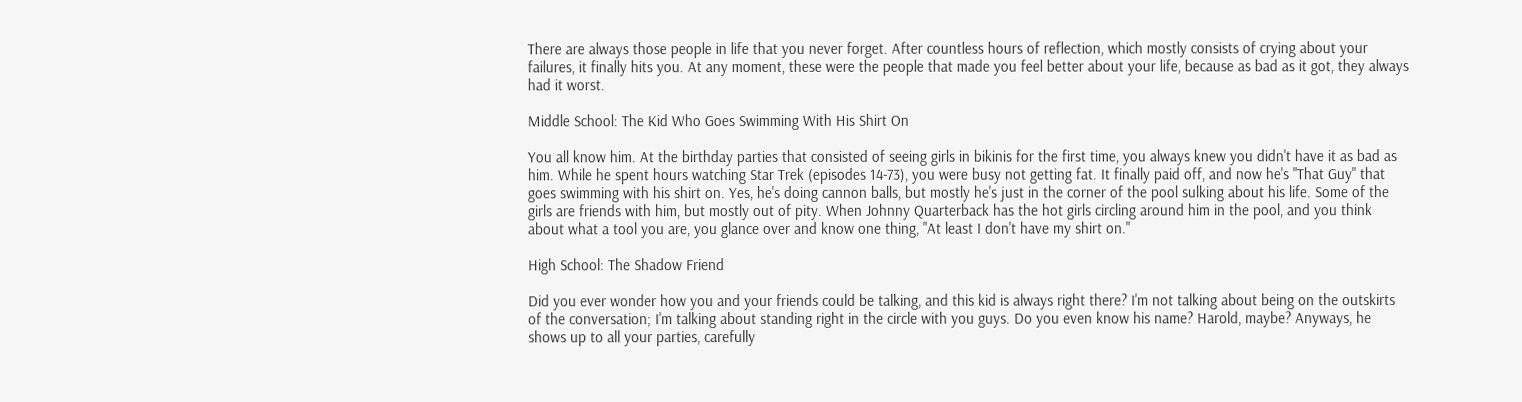There are always those people in life that you never forget. After countless hours of reflection, which mostly consists of crying about your failures, it finally hits you. At any moment, these were the people that made you feel better about your life, because as bad as it got, they always had it worst.

Middle School: The Kid Who Goes Swimming With His Shirt On

You all know him. At the birthday parties that consisted of seeing girls in bikinis for the first time, you always knew you didn't have it as bad as him. While he spent hours watching Star Trek (episodes 14-73), you were busy not getting fat. It finally paid off, and now he's "That Guy" that goes swimming with his shirt on. Yes, he's doing cannon balls, but mostly he's just in the corner of the pool sulking about his life. Some of the girls are friends with him, but mostly out of pity. When Johnny Quarterback has the hot girls circling around him in the pool, and you think about what a tool you are, you glance over and know one thing, "At least I don't have my shirt on."

High School: The Shadow Friend

Did you ever wonder how you and your friends could be talking, and this kid is always right there? I'm not talking about being on the outskirts of the conversation; I'm talking about standing right in the circle with you guys. Do you even know his name? Harold, maybe? Anyways, he shows up to all your parties, carefully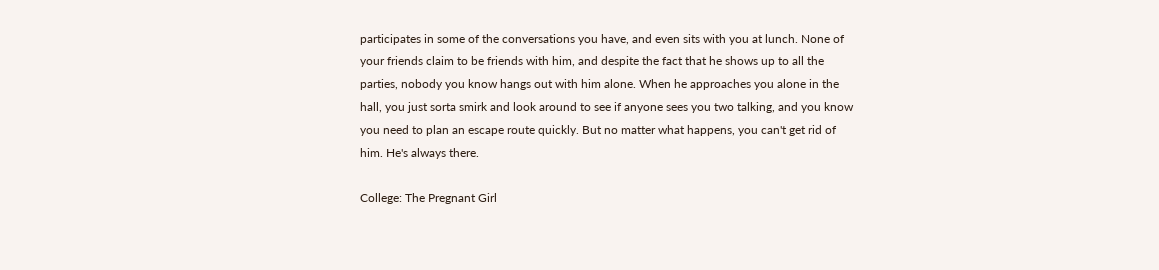participates in some of the conversations you have, and even sits with you at lunch. None of your friends claim to be friends with him, and despite the fact that he shows up to all the parties, nobody you know hangs out with him alone. When he approaches you alone in the hall, you just sorta smirk and look around to see if anyone sees you two talking, and you know you need to plan an escape route quickly. But no matter what happens, you can't get rid of him. He's always there.

College: The Pregnant Girl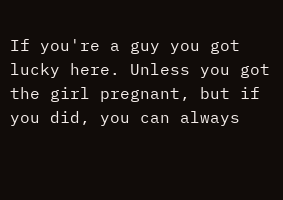If you're a guy you got lucky here. Unless you got the girl pregnant, but if you did, you can always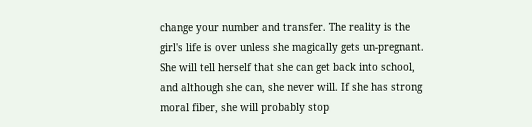change your number and transfer. The reality is the girl's life is over unless she magically gets un-pregnant. She will tell herself that she can get back into school, and although she can, she never will. If she has strong moral fiber, she will probably stop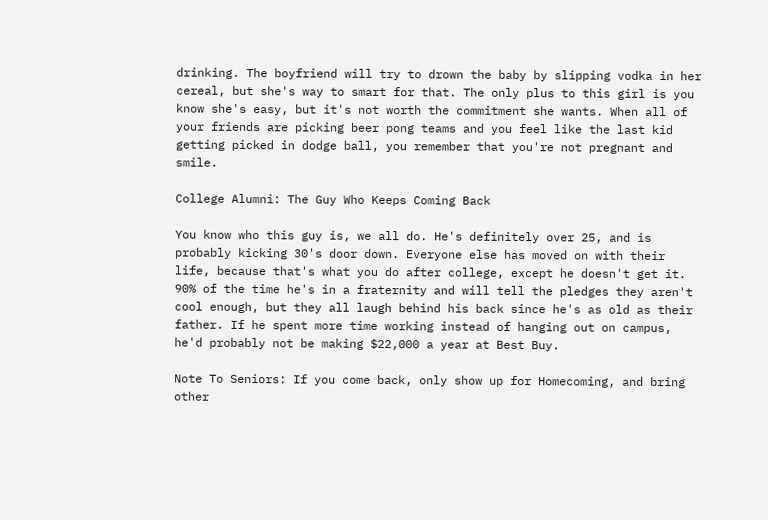drinking. The boyfriend will try to drown the baby by slipping vodka in her cereal, but she's way to smart for that. The only plus to this girl is you know she's easy, but it's not worth the commitment she wants. When all of your friends are picking beer pong teams and you feel like the last kid getting picked in dodge ball, you remember that you're not pregnant and smile.

College Alumni: The Guy Who Keeps Coming Back

You know who this guy is, we all do. He's definitely over 25, and is probably kicking 30's door down. Everyone else has moved on with their life, because that's what you do after college, except he doesn't get it. 90% of the time he's in a fraternity and will tell the pledges they aren't cool enough, but they all laugh behind his back since he's as old as their father. If he spent more time working instead of hanging out on campus, he'd probably not be making $22,000 a year at Best Buy.

Note To Seniors: If you come back, only show up for Homecoming, and bring other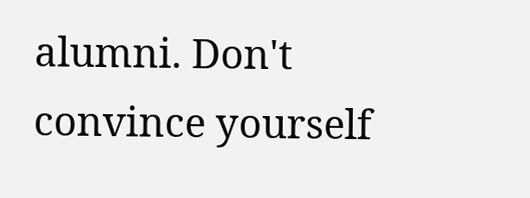alumni. Don't convince yourself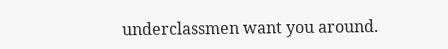underclassmen want you around.